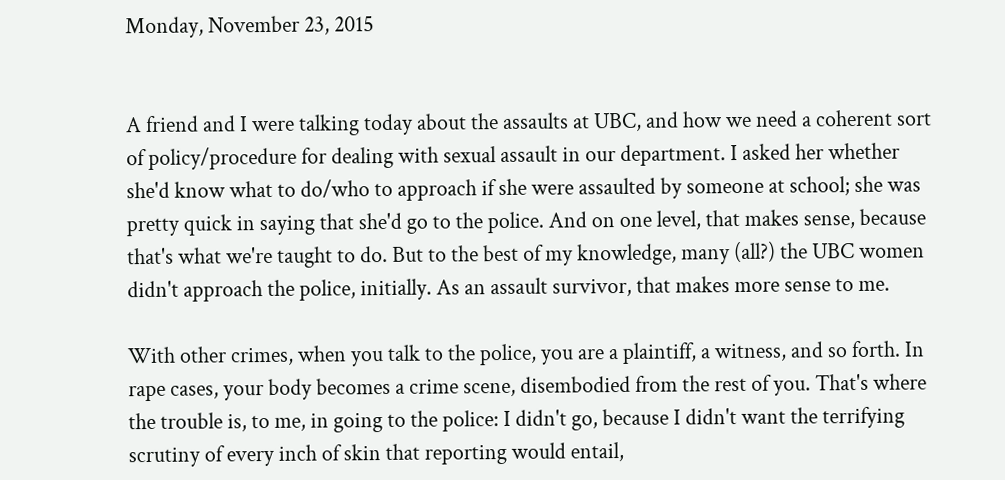Monday, November 23, 2015


A friend and I were talking today about the assaults at UBC, and how we need a coherent sort of policy/procedure for dealing with sexual assault in our department. I asked her whether she'd know what to do/who to approach if she were assaulted by someone at school; she was pretty quick in saying that she'd go to the police. And on one level, that makes sense, because that's what we're taught to do. But to the best of my knowledge, many (all?) the UBC women didn't approach the police, initially. As an assault survivor, that makes more sense to me.

With other crimes, when you talk to the police, you are a plaintiff, a witness, and so forth. In rape cases, your body becomes a crime scene, disembodied from the rest of you. That's where the trouble is, to me, in going to the police: I didn't go, because I didn't want the terrifying scrutiny of every inch of skin that reporting would entail,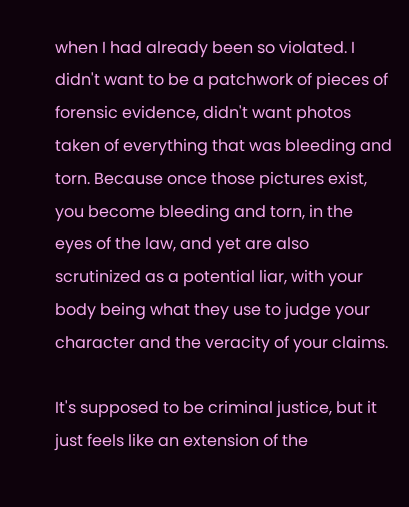when I had already been so violated. I didn't want to be a patchwork of pieces of forensic evidence, didn't want photos taken of everything that was bleeding and torn. Because once those pictures exist, you become bleeding and torn, in the eyes of the law, and yet are also scrutinized as a potential liar, with your body being what they use to judge your character and the veracity of your claims.

It's supposed to be criminal justice, but it just feels like an extension of the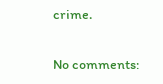crime.

No comments: